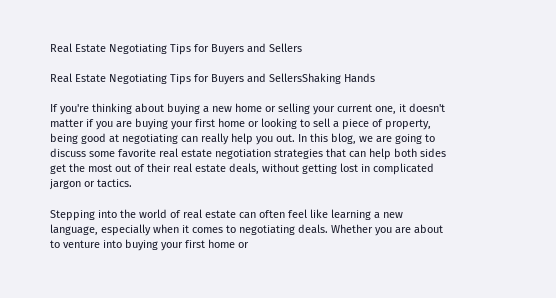Real Estate Negotiating Tips for Buyers and Sellers

Real Estate Negotiating Tips for Buyers and SellersShaking Hands

If you're thinking about buying a new home or selling your current one, it doesn't matter if you are buying your first home or looking to sell a piece of property, being good at negotiating can really help you out. In this blog, we are going to discuss some favorite real estate negotiation strategies that can help both sides get the most out of their real estate deals, without getting lost in complicated jargon or tactics.

Stepping into the world of real estate can often feel like learning a new language, especially when it comes to negotiating deals. Whether you are about to venture into buying your first home or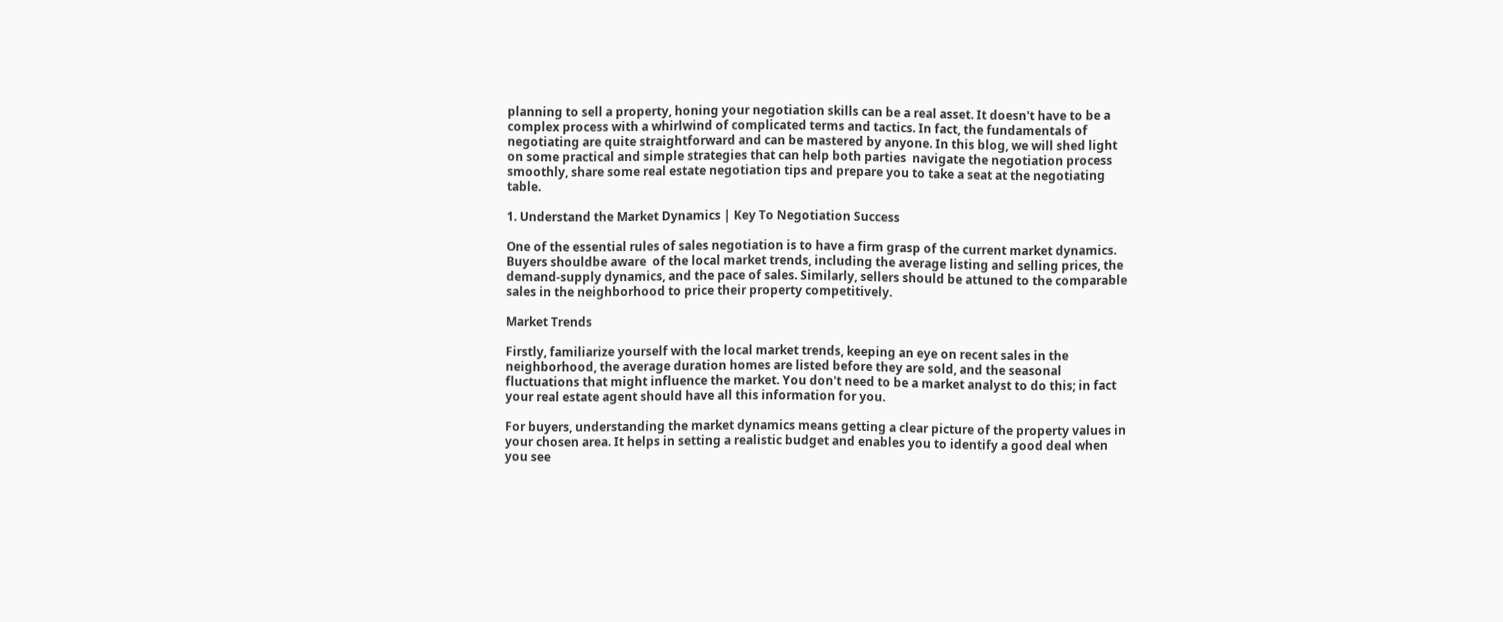planning to sell a property, honing your negotiation skills can be a real asset. It doesn't have to be a complex process with a whirlwind of complicated terms and tactics. In fact, the fundamentals of negotiating are quite straightforward and can be mastered by anyone. In this blog, we will shed light on some practical and simple strategies that can help both parties  navigate the negotiation process smoothly, share some real estate negotiation tips and prepare you to take a seat at the negotiating table.

1. Understand the Market Dynamics | Key To Negotiation Success

One of the essential rules of sales negotiation is to have a firm grasp of the current market dynamics. Buyers shouldbe aware  of the local market trends, including the average listing and selling prices, the demand-supply dynamics, and the pace of sales. Similarly, sellers should be attuned to the comparable sales in the neighborhood to price their property competitively.

Market Trends

Firstly, familiarize yourself with the local market trends, keeping an eye on recent sales in the neighborhood, the average duration homes are listed before they are sold, and the seasonal fluctuations that might influence the market. You don't need to be a market analyst to do this; in fact your real estate agent should have all this information for you.

For buyers, understanding the market dynamics means getting a clear picture of the property values in your chosen area. It helps in setting a realistic budget and enables you to identify a good deal when you see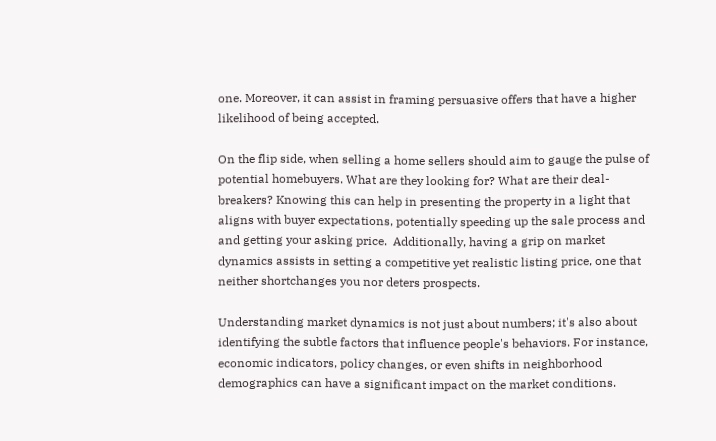one. Moreover, it can assist in framing persuasive offers that have a higher likelihood of being accepted.

On the flip side, when selling a home sellers should aim to gauge the pulse of potential homebuyers. What are they looking for? What are their deal-breakers? Knowing this can help in presenting the property in a light that aligns with buyer expectations, potentially speeding up the sale process and and getting your asking price.  Additionally, having a grip on market dynamics assists in setting a competitive yet realistic listing price, one that neither shortchanges you nor deters prospects.

Understanding market dynamics is not just about numbers; it's also about identifying the subtle factors that influence people's behaviors. For instance, economic indicators, policy changes, or even shifts in neighborhood demographics can have a significant impact on the market conditions.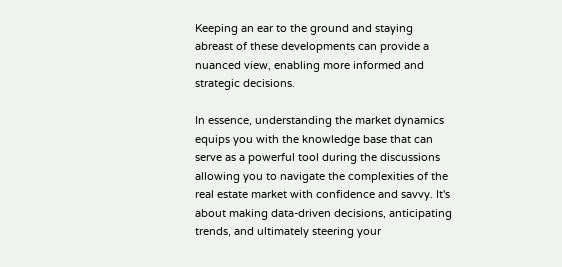Keeping an ear to the ground and staying abreast of these developments can provide a nuanced view, enabling more informed and strategic decisions.

In essence, understanding the market dynamics equips you with the knowledge base that can serve as a powerful tool during the discussions allowing you to navigate the complexities of the real estate market with confidence and savvy. It's about making data-driven decisions, anticipating trends, and ultimately steering your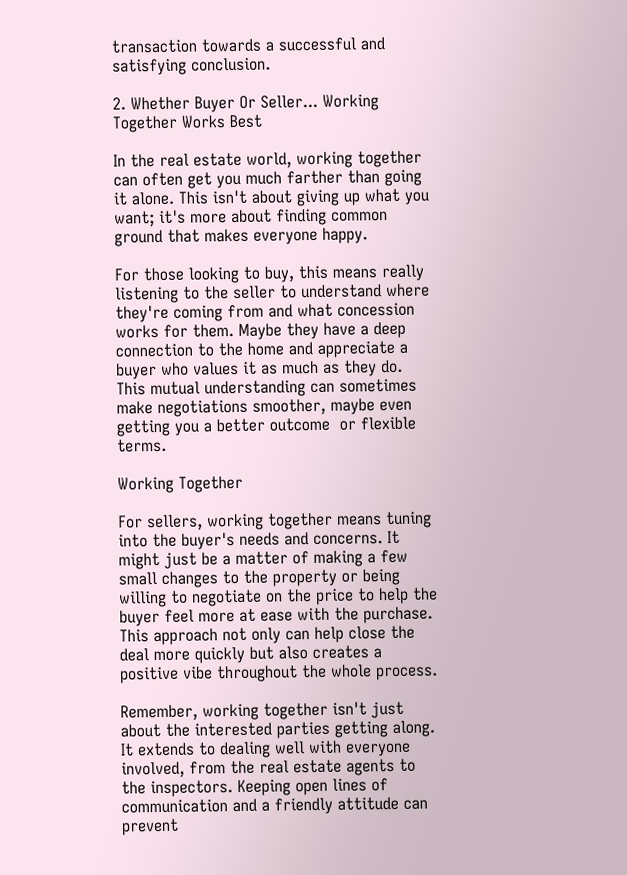transaction towards a successful and satisfying conclusion.

2. Whether Buyer Or Seller... Working Together Works Best

In the real estate world, working together can often get you much farther than going it alone. This isn't about giving up what you want; it's more about finding common ground that makes everyone happy.

For those looking to buy, this means really listening to the seller to understand where they're coming from and what concession works for them. Maybe they have a deep connection to the home and appreciate a buyer who values it as much as they do. This mutual understanding can sometimes make negotiations smoother, maybe even getting you a better outcome  or flexible terms.

Working Together

For sellers, working together means tuning into the buyer's needs and concerns. It might just be a matter of making a few small changes to the property or being willing to negotiate on the price to help the buyer feel more at ease with the purchase. This approach not only can help close the deal more quickly but also creates a positive vibe throughout the whole process.

Remember, working together isn't just about the interested parties getting along. It extends to dealing well with everyone involved, from the real estate agents to the inspectors. Keeping open lines of communication and a friendly attitude can prevent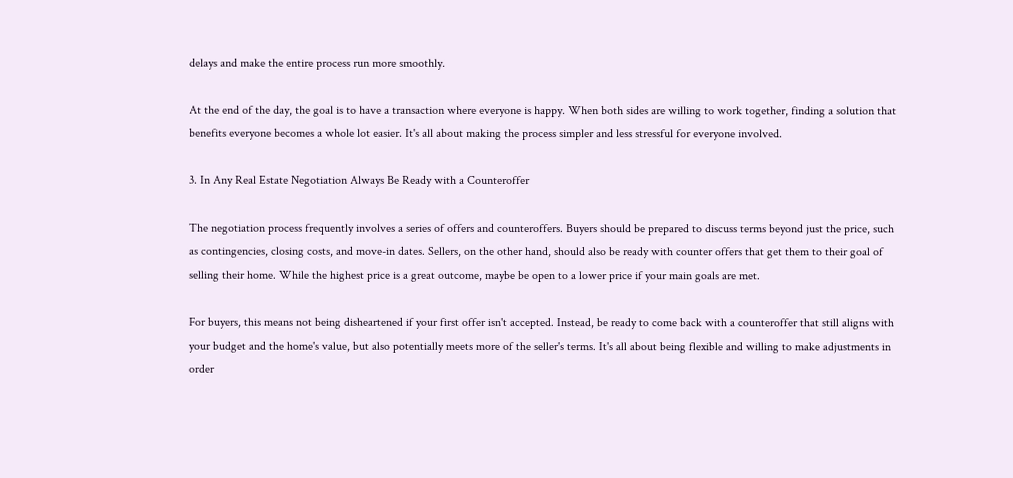delays and make the entire process run more smoothly.

At the end of the day, the goal is to have a transaction where everyone is happy. When both sides are willing to work together, finding a solution that benefits everyone becomes a whole lot easier. It's all about making the process simpler and less stressful for everyone involved.

3. In Any Real Estate Negotiation Always Be Ready with a Counteroffer

The negotiation process frequently involves a series of offers and counteroffers. Buyers should be prepared to discuss terms beyond just the price, such as contingencies, closing costs, and move-in dates. Sellers, on the other hand, should also be ready with counter offers that get them to their goal of selling their home. While the highest price is a great outcome, maybe be open to a lower price if your main goals are met.

For buyers, this means not being disheartened if your first offer isn't accepted. Instead, be ready to come back with a counteroffer that still aligns with your budget and the home's value, but also potentially meets more of the seller's terms. It's all about being flexible and willing to make adjustments in order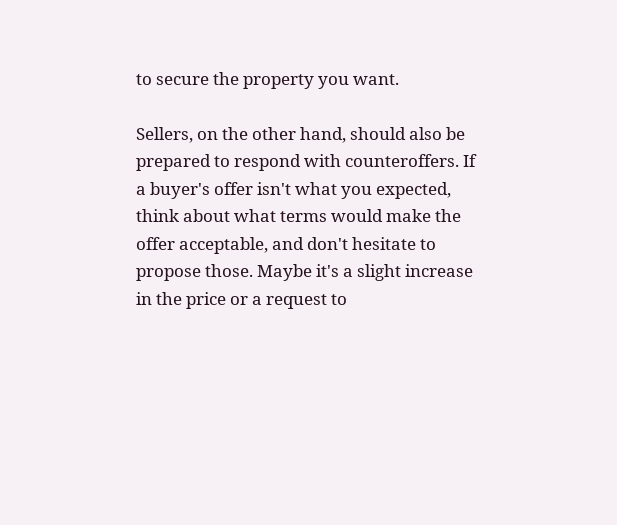to secure the property you want.

Sellers, on the other hand, should also be prepared to respond with counteroffers. If a buyer's offer isn't what you expected, think about what terms would make the offer acceptable, and don't hesitate to propose those. Maybe it's a slight increase in the price or a request to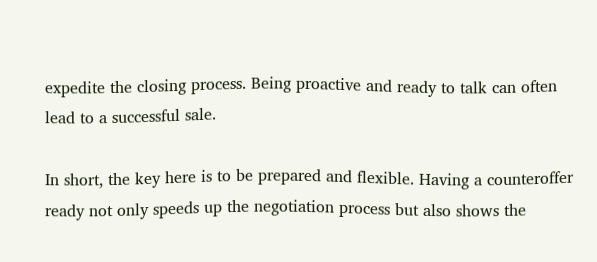expedite the closing process. Being proactive and ready to talk can often lead to a successful sale.

In short, the key here is to be prepared and flexible. Having a counteroffer ready not only speeds up the negotiation process but also shows the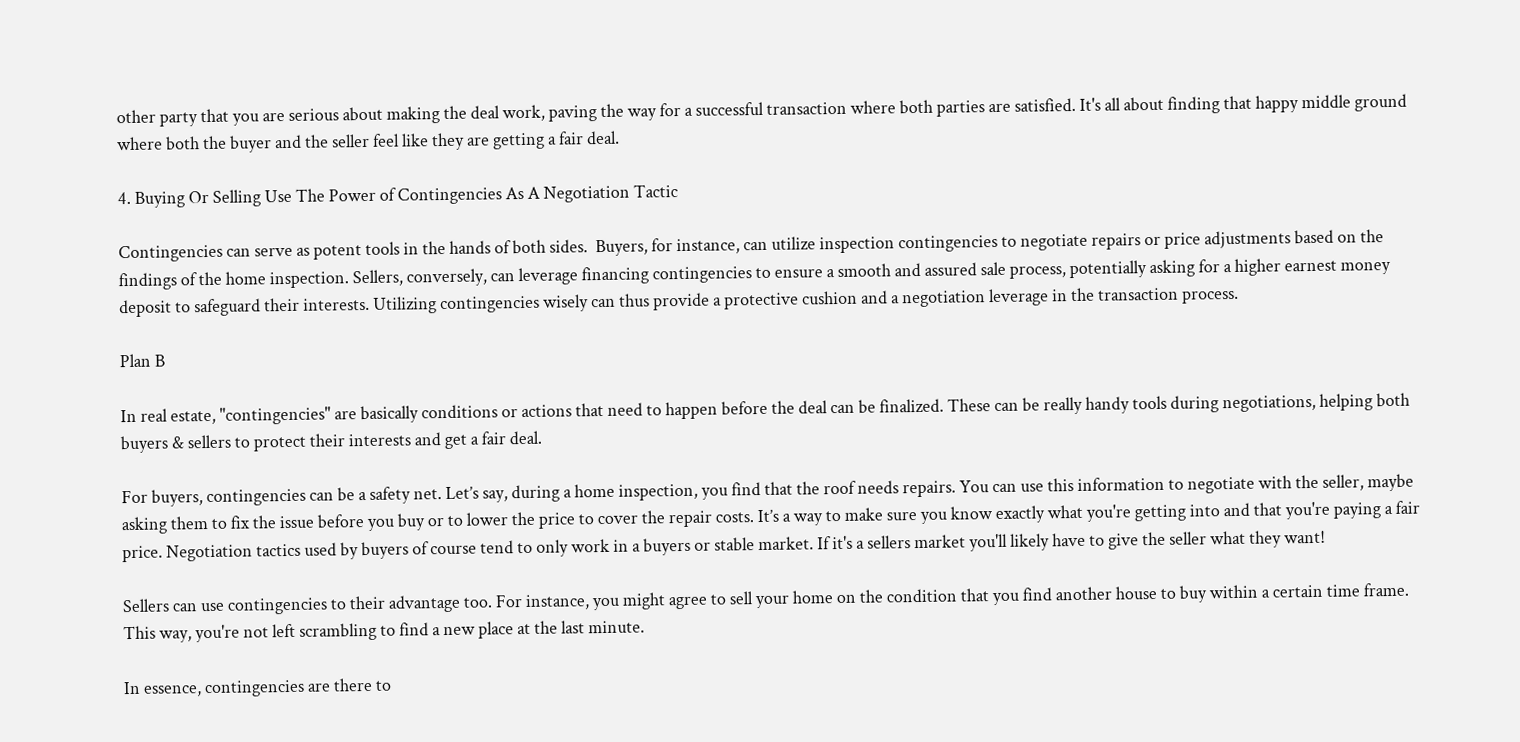other party that you are serious about making the deal work, paving the way for a successful transaction where both parties are satisfied. It's all about finding that happy middle ground where both the buyer and the seller feel like they are getting a fair deal.

4. Buying Or Selling Use The Power of Contingencies As A Negotiation Tactic

Contingencies can serve as potent tools in the hands of both sides.  Buyers, for instance, can utilize inspection contingencies to negotiate repairs or price adjustments based on the findings of the home inspection. Sellers, conversely, can leverage financing contingencies to ensure a smooth and assured sale process, potentially asking for a higher earnest money deposit to safeguard their interests. Utilizing contingencies wisely can thus provide a protective cushion and a negotiation leverage in the transaction process.

Plan B

In real estate, "contingencies" are basically conditions or actions that need to happen before the deal can be finalized. These can be really handy tools during negotiations, helping both buyers & sellers to protect their interests and get a fair deal.

For buyers, contingencies can be a safety net. Let’s say, during a home inspection, you find that the roof needs repairs. You can use this information to negotiate with the seller, maybe asking them to fix the issue before you buy or to lower the price to cover the repair costs. It’s a way to make sure you know exactly what you're getting into and that you're paying a fair price. Negotiation tactics used by buyers of course tend to only work in a buyers or stable market. If it's a sellers market you'll likely have to give the seller what they want!

Sellers can use contingencies to their advantage too. For instance, you might agree to sell your home on the condition that you find another house to buy within a certain time frame. This way, you're not left scrambling to find a new place at the last minute.

In essence, contingencies are there to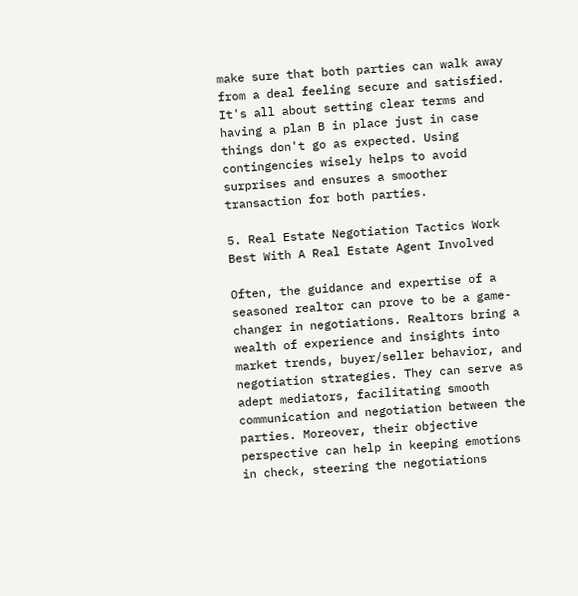make sure that both parties can walk away from a deal feeling secure and satisfied. It's all about setting clear terms and having a plan B in place just in case things don't go as expected. Using contingencies wisely helps to avoid surprises and ensures a smoother transaction for both parties.

5. Real Estate Negotiation Tactics Work Best With A Real Estate Agent Involved

Often, the guidance and expertise of a seasoned realtor can prove to be a game-changer in negotiations. Realtors bring a wealth of experience and insights into market trends, buyer/seller behavior, and negotiation strategies. They can serve as adept mediators, facilitating smooth communication and negotiation between the parties. Moreover, their objective perspective can help in keeping emotions in check, steering the negotiations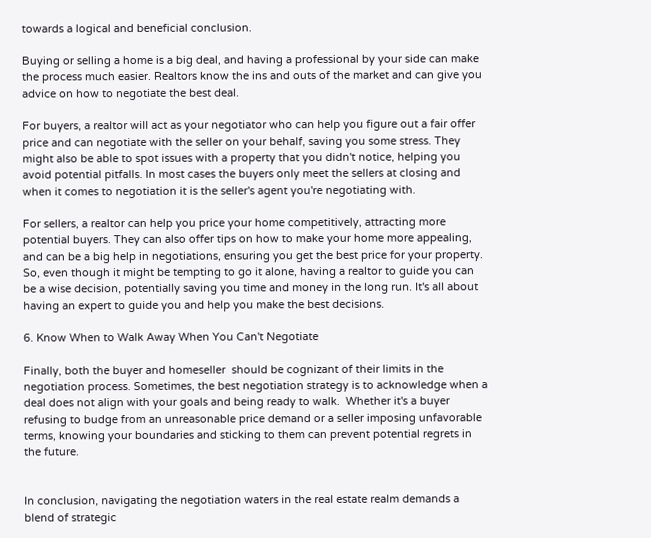towards a logical and beneficial conclusion.

Buying or selling a home is a big deal, and having a professional by your side can make the process much easier. Realtors know the ins and outs of the market and can give you advice on how to negotiate the best deal.

For buyers, a realtor will act as your negotiator who can help you figure out a fair offer price and can negotiate with the seller on your behalf, saving you some stress. They might also be able to spot issues with a property that you didn't notice, helping you avoid potential pitfalls. In most cases the buyers only meet the sellers at closing and when it comes to negotiation it is the seller's agent you're negotiating with.

For sellers, a realtor can help you price your home competitively, attracting more potential buyers. They can also offer tips on how to make your home more appealing, and can be a big help in negotiations, ensuring you get the best price for your property. So, even though it might be tempting to go it alone, having a realtor to guide you can be a wise decision, potentially saving you time and money in the long run. It's all about having an expert to guide you and help you make the best decisions.

6. Know When to Walk Away When You Can't Negotiate

Finally, both the buyer and homeseller  should be cognizant of their limits in the negotiation process. Sometimes, the best negotiation strategy is to acknowledge when a deal does not align with your goals and being ready to walk.  Whether it's a buyer refusing to budge from an unreasonable price demand or a seller imposing unfavorable terms, knowing your boundaries and sticking to them can prevent potential regrets in the future.


In conclusion, navigating the negotiation waters in the real estate realm demands a blend of strategic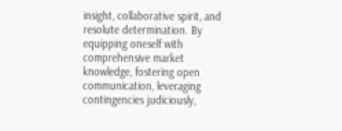insight, collaborative spirit, and resolute determination. By equipping oneself with comprehensive market knowledge, fostering open communication, leveraging contingencies judiciously,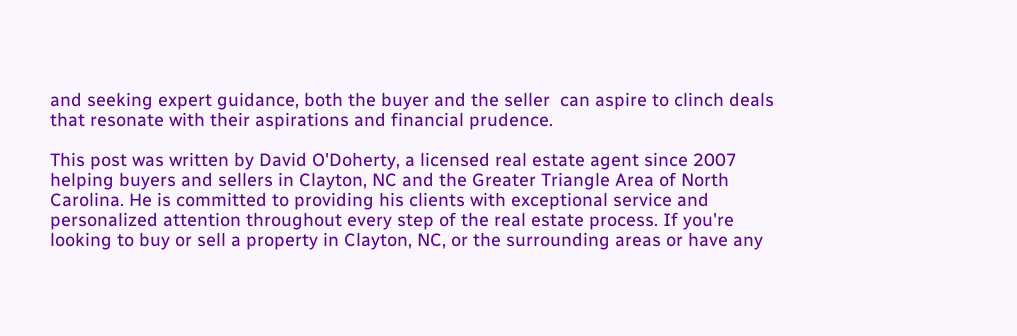and seeking expert guidance, both the buyer and the seller  can aspire to clinch deals that resonate with their aspirations and financial prudence.

This post was written by David O'Doherty, a licensed real estate agent since 2007 helping buyers and sellers in Clayton, NC and the Greater Triangle Area of North Carolina. He is committed to providing his clients with exceptional service and personalized attention throughout every step of the real estate process. If you're looking to buy or sell a property in Clayton, NC, or the surrounding areas or have any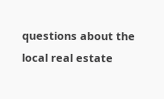questions about the local real estate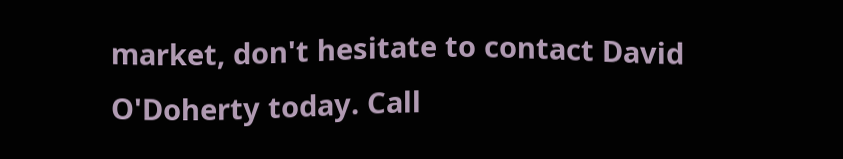market, don't hesitate to contact David O'Doherty today. Call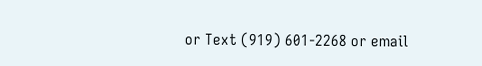or Text (919) 601-2268 or email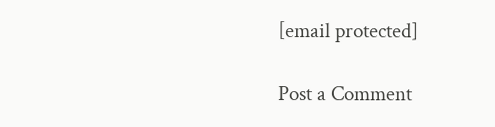[email protected]

Post a Comment